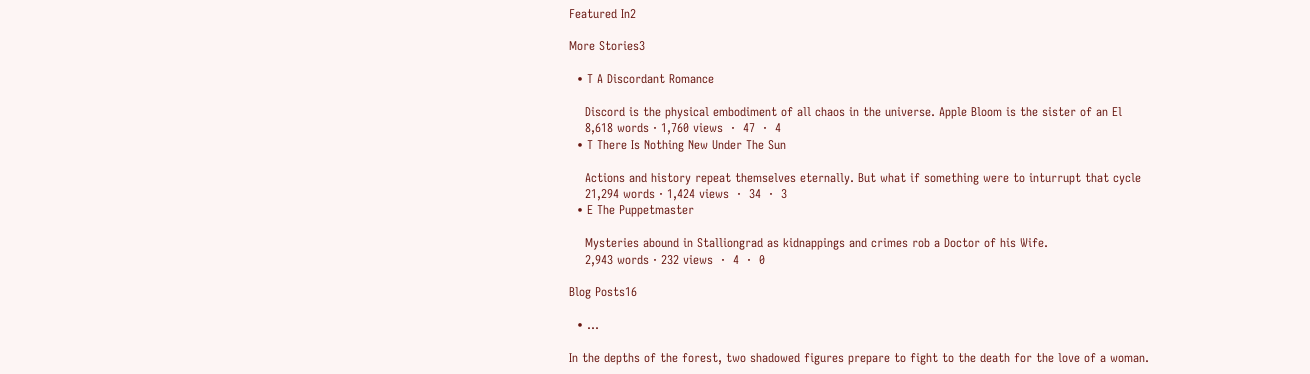Featured In2

More Stories3

  • T A Discordant Romance

    Discord is the physical embodiment of all chaos in the universe. Apple Bloom is the sister of an El
    8,618 words · 1,760 views  ·  47  ·  4
  • T There Is Nothing New Under The Sun

    Actions and history repeat themselves eternally. But what if something were to inturrupt that cycle
    21,294 words · 1,424 views  ·  34  ·  3
  • E The Puppetmaster

    Mysteries abound in Stalliongrad as kidnappings and crimes rob a Doctor of his Wife.
    2,943 words · 232 views  ·  4  ·  0

Blog Posts16

  • ...

In the depths of the forest, two shadowed figures prepare to fight to the death for the love of a woman.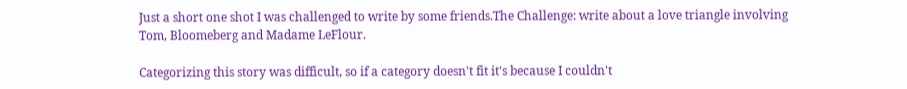Just a short one shot I was challenged to write by some friends.The Challenge: write about a love triangle involving Tom, Bloomeberg and Madame LeFlour.

Categorizing this story was difficult, so if a category doesn't fit it's because I couldn't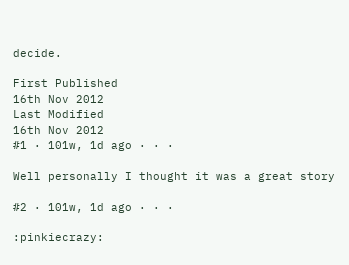decide.

First Published
16th Nov 2012
Last Modified
16th Nov 2012
#1 · 101w, 1d ago · · ·

Well personally I thought it was a great story

#2 · 101w, 1d ago · · ·

:pinkiecrazy: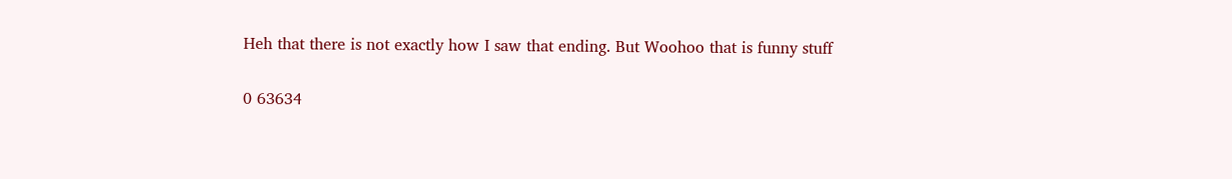Heh that there is not exactly how I saw that ending. But Woohoo that is funny stuff

0 63634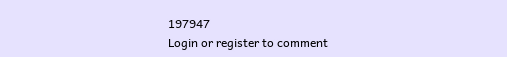197947
Login or register to comment